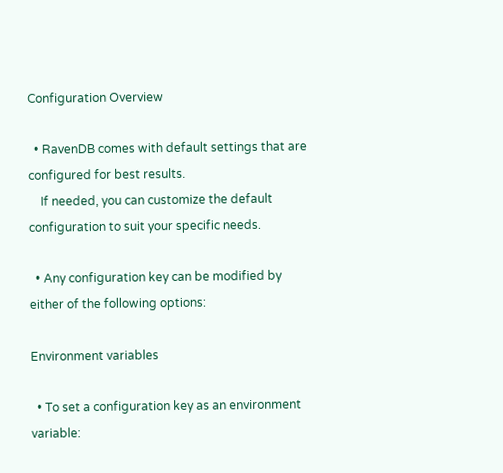Configuration Overview

  • RavenDB comes with default settings that are configured for best results.
    If needed, you can customize the default configuration to suit your specific needs.

  • Any configuration key can be modified by either of the following options:

Environment variables

  • To set a configuration key as an environment variable: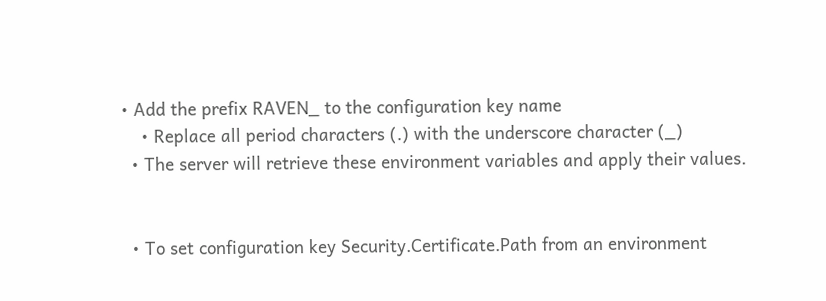• Add the prefix RAVEN_ to the configuration key name
    • Replace all period characters (.) with the underscore character (_)
  • The server will retrieve these environment variables and apply their values.


  • To set configuration key Security.Certificate.Path from an environment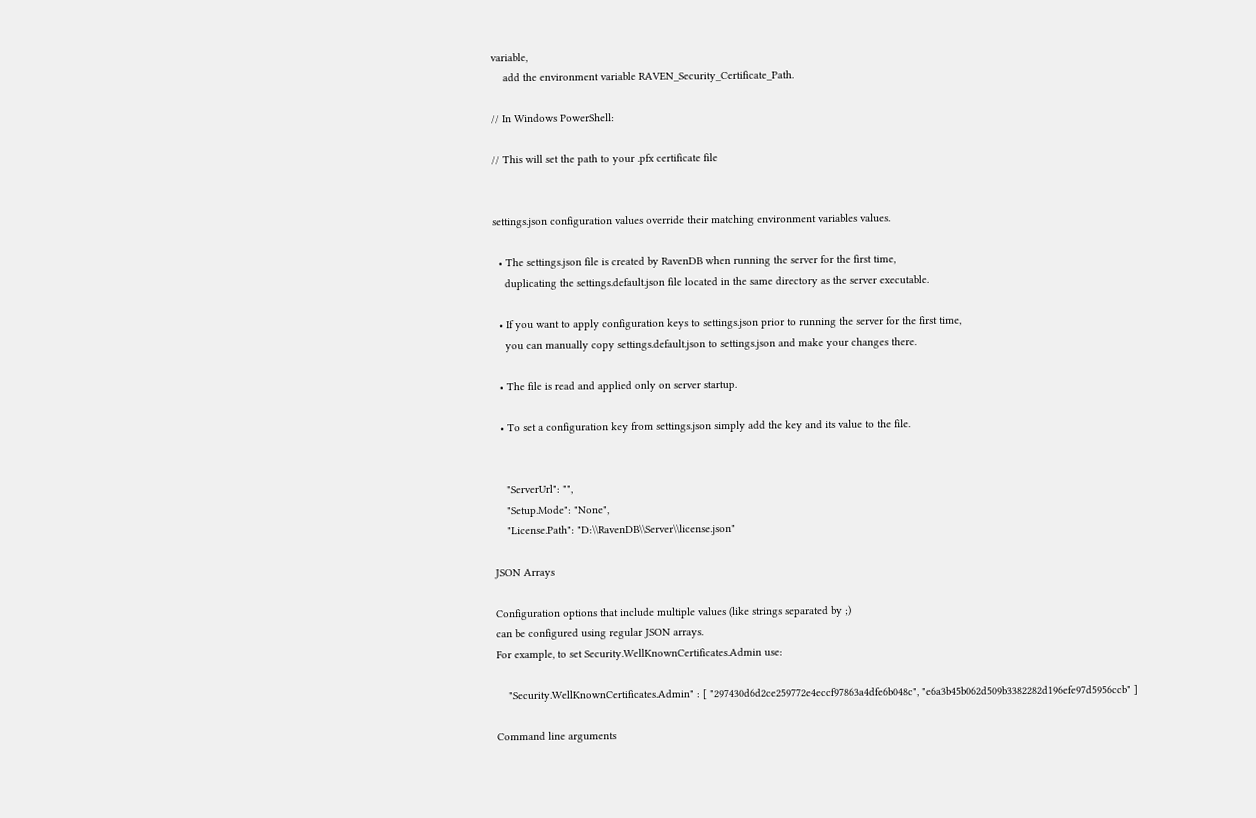variable,
    add the environment variable RAVEN_Security_Certificate_Path.

// In Windows PowerShell:

// This will set the path to your .pfx certificate file


settings.json configuration values override their matching environment variables values.

  • The settings.json file is created by RavenDB when running the server for the first time,
    duplicating the settings.default.json file located in the same directory as the server executable.

  • If you want to apply configuration keys to settings.json prior to running the server for the first time,
    you can manually copy settings.default.json to settings.json and make your changes there.

  • The file is read and applied only on server startup.

  • To set a configuration key from settings.json simply add the key and its value to the file.


    "ServerUrl": "",
    "Setup.Mode": "None",
    "License.Path": "D:\\RavenDB\\Server\\license.json"

JSON Arrays

Configuration options that include multiple values (like strings separated by ;)
can be configured using regular JSON arrays.
For example, to set Security.WellKnownCertificates.Admin use:

    "Security.WellKnownCertificates.Admin" : [ "297430d6d2ce259772e4eccf97863a4dfe6b048c", "e6a3b45b062d509b3382282d196efe97d5956ccb" ]

Command line arguments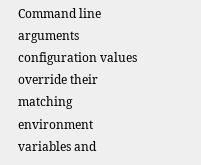Command line arguments configuration values override their matching
environment variables and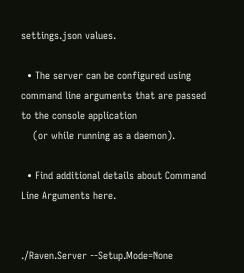settings.json values.

  • The server can be configured using command line arguments that are passed to the console application
    (or while running as a daemon).

  • Find additional details about Command Line Arguments here.


./Raven.Server --Setup.Mode=None